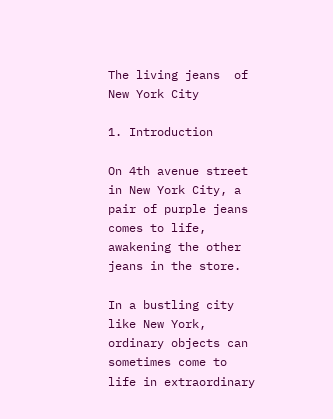The living jeans  of New York City

1. Introduction

On 4th avenue street in New York City, a pair of purple jeans comes to life, awakening the other jeans in the store.

In a bustling city like New York, ordinary objects can sometimes come to life in extraordinary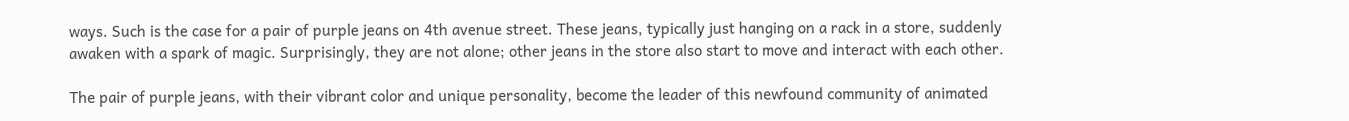ways. Such is the case for a pair of purple jeans on 4th avenue street. These jeans, typically just hanging on a rack in a store, suddenly awaken with a spark of magic. Surprisingly, they are not alone; other jeans in the store also start to move and interact with each other.

The pair of purple jeans, with their vibrant color and unique personality, become the leader of this newfound community of animated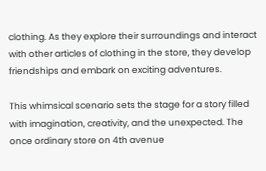clothing. As they explore their surroundings and interact with other articles of clothing in the store, they develop friendships and embark on exciting adventures.

This whimsical scenario sets the stage for a story filled with imagination, creativity, and the unexpected. The once ordinary store on 4th avenue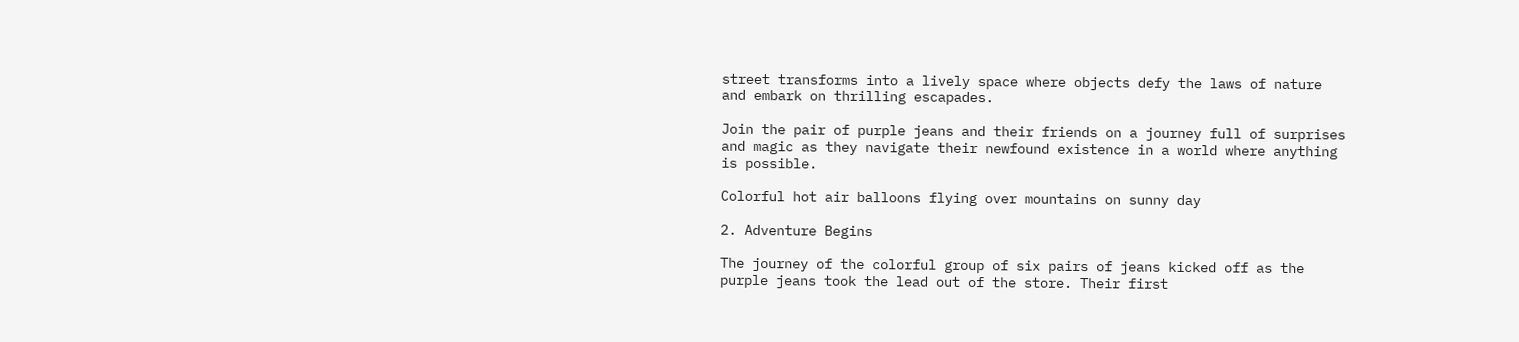street transforms into a lively space where objects defy the laws of nature and embark on thrilling escapades.

Join the pair of purple jeans and their friends on a journey full of surprises and magic as they navigate their newfound existence in a world where anything is possible.

Colorful hot air balloons flying over mountains on sunny day

2. Adventure Begins

The journey of the colorful group of six pairs of jeans kicked off as the purple jeans took the lead out of the store. Their first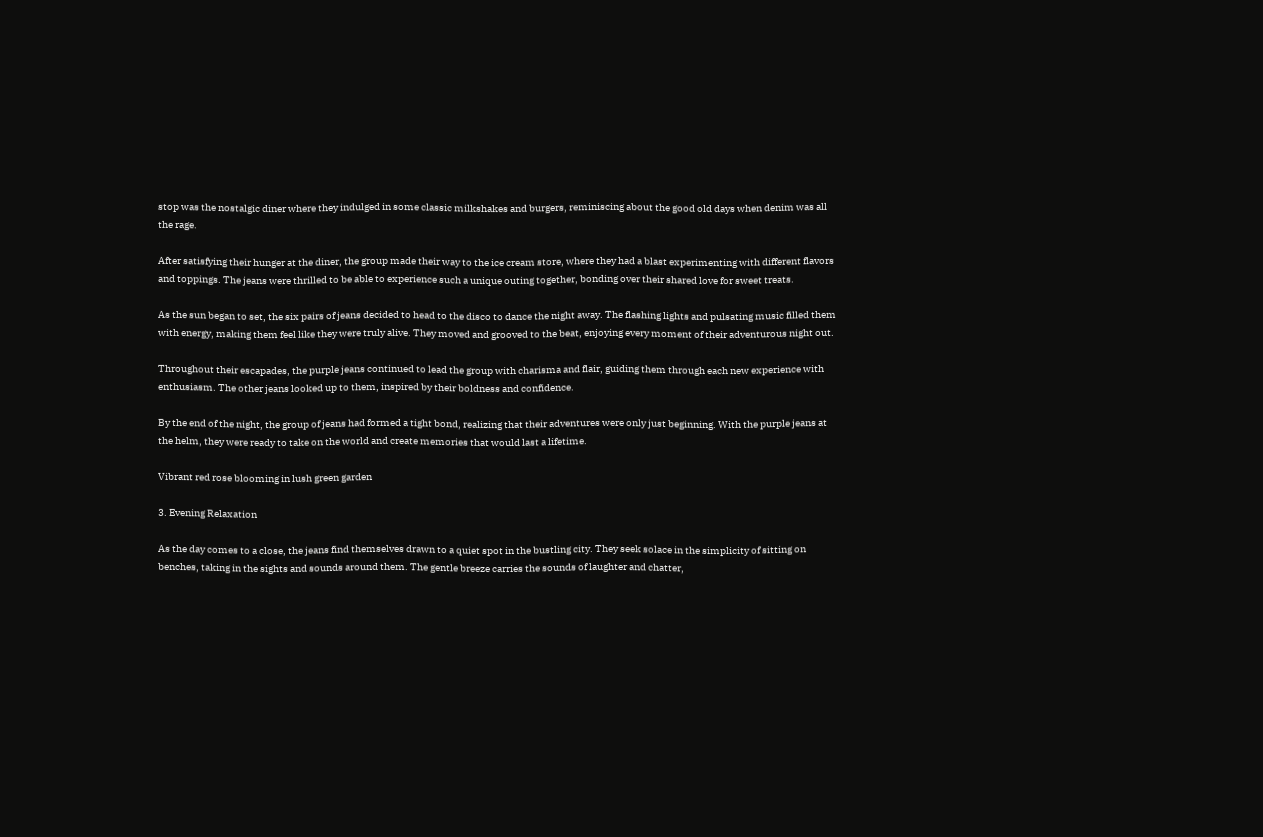stop was the nostalgic diner where they indulged in some classic milkshakes and burgers, reminiscing about the good old days when denim was all the rage.

After satisfying their hunger at the diner, the group made their way to the ice cream store, where they had a blast experimenting with different flavors and toppings. The jeans were thrilled to be able to experience such a unique outing together, bonding over their shared love for sweet treats.

As the sun began to set, the six pairs of jeans decided to head to the disco to dance the night away. The flashing lights and pulsating music filled them with energy, making them feel like they were truly alive. They moved and grooved to the beat, enjoying every moment of their adventurous night out.

Throughout their escapades, the purple jeans continued to lead the group with charisma and flair, guiding them through each new experience with enthusiasm. The other jeans looked up to them, inspired by their boldness and confidence.

By the end of the night, the group of jeans had formed a tight bond, realizing that their adventures were only just beginning. With the purple jeans at the helm, they were ready to take on the world and create memories that would last a lifetime.

Vibrant red rose blooming in lush green garden

3. Evening Relaxation

As the day comes to a close, the jeans find themselves drawn to a quiet spot in the bustling city. They seek solace in the simplicity of sitting on benches, taking in the sights and sounds around them. The gentle breeze carries the sounds of laughter and chatter,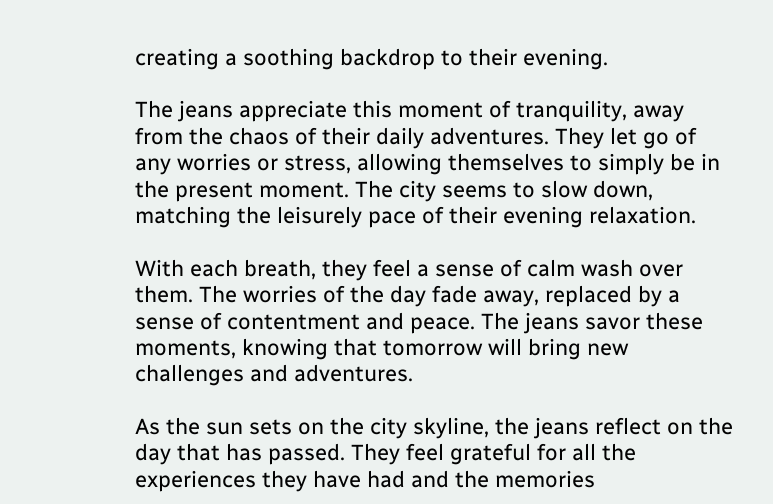creating a soothing backdrop to their evening.

The jeans appreciate this moment of tranquility, away from the chaos of their daily adventures. They let go of any worries or stress, allowing themselves to simply be in the present moment. The city seems to slow down, matching the leisurely pace of their evening relaxation.

With each breath, they feel a sense of calm wash over them. The worries of the day fade away, replaced by a sense of contentment and peace. The jeans savor these moments, knowing that tomorrow will bring new challenges and adventures.

As the sun sets on the city skyline, the jeans reflect on the day that has passed. They feel grateful for all the experiences they have had and the memories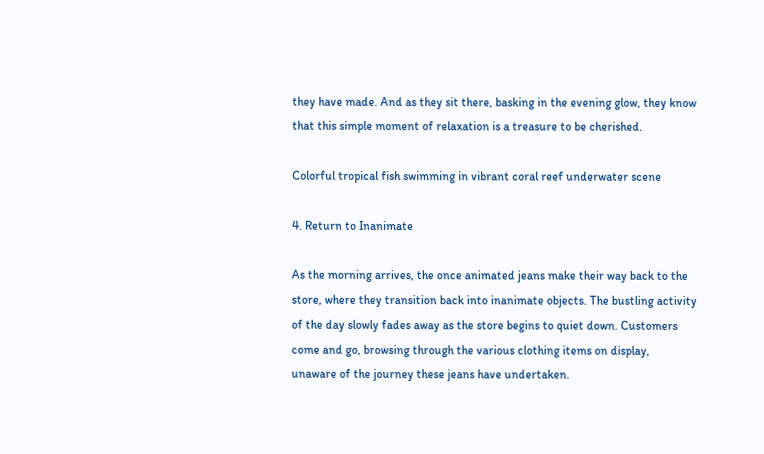they have made. And as they sit there, basking in the evening glow, they know that this simple moment of relaxation is a treasure to be cherished.

Colorful tropical fish swimming in vibrant coral reef underwater scene

4. Return to Inanimate

As the morning arrives, the once animated jeans make their way back to the store, where they transition back into inanimate objects. The bustling activity of the day slowly fades away as the store begins to quiet down. Customers come and go, browsing through the various clothing items on display, unaware of the journey these jeans have undertaken.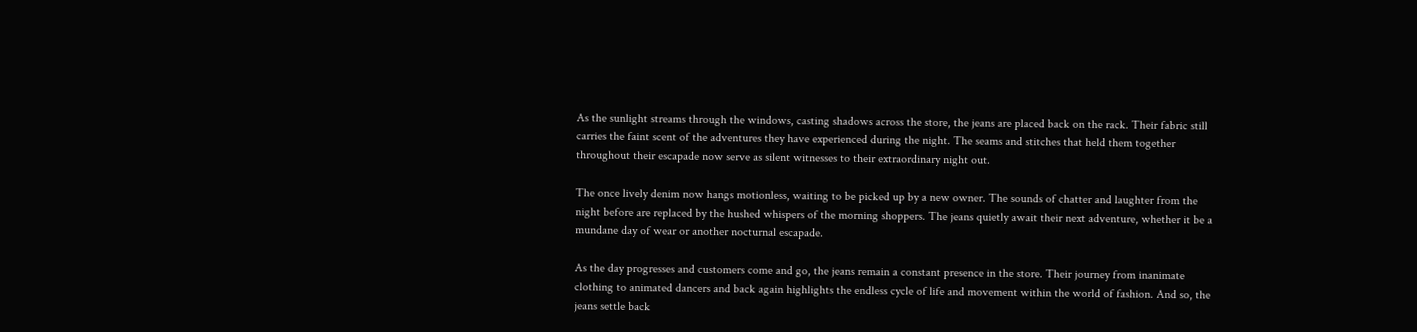As the sunlight streams through the windows, casting shadows across the store, the jeans are placed back on the rack. Their fabric still carries the faint scent of the adventures they have experienced during the night. The seams and stitches that held them together throughout their escapade now serve as silent witnesses to their extraordinary night out.

The once lively denim now hangs motionless, waiting to be picked up by a new owner. The sounds of chatter and laughter from the night before are replaced by the hushed whispers of the morning shoppers. The jeans quietly await their next adventure, whether it be a mundane day of wear or another nocturnal escapade.

As the day progresses and customers come and go, the jeans remain a constant presence in the store. Their journey from inanimate clothing to animated dancers and back again highlights the endless cycle of life and movement within the world of fashion. And so, the jeans settle back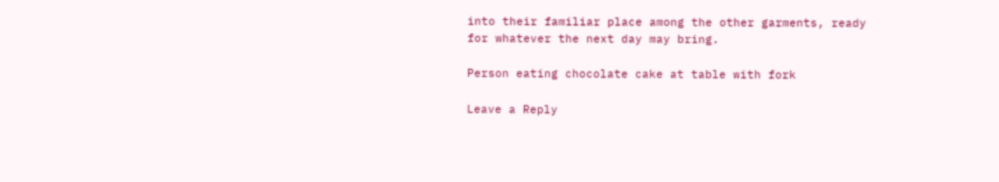into their familiar place among the other garments, ready for whatever the next day may bring.

Person eating chocolate cake at table with fork

Leave a Reply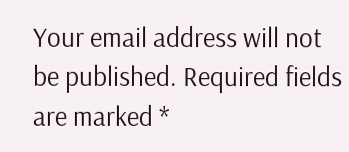Your email address will not be published. Required fields are marked *